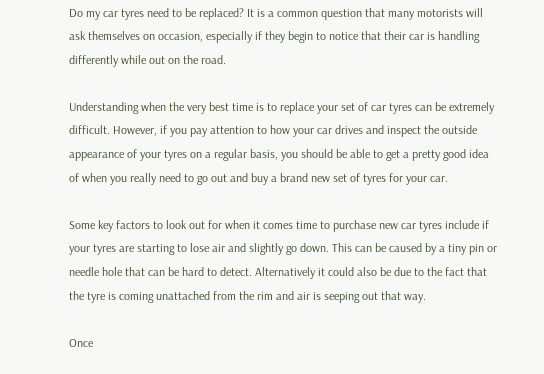Do my car tyres need to be replaced? It is a common question that many motorists will ask themselves on occasion, especially if they begin to notice that their car is handling differently while out on the road.

Understanding when the very best time is to replace your set of car tyres can be extremely difficult. However, if you pay attention to how your car drives and inspect the outside appearance of your tyres on a regular basis, you should be able to get a pretty good idea of when you really need to go out and buy a brand new set of tyres for your car.

Some key factors to look out for when it comes time to purchase new car tyres include if your tyres are starting to lose air and slightly go down. This can be caused by a tiny pin or needle hole that can be hard to detect. Alternatively it could also be due to the fact that the tyre is coming unattached from the rim and air is seeping out that way.

Once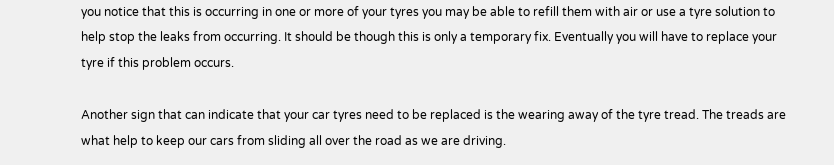you notice that this is occurring in one or more of your tyres you may be able to refill them with air or use a tyre solution to help stop the leaks from occurring. It should be though this is only a temporary fix. Eventually you will have to replace your tyre if this problem occurs.

Another sign that can indicate that your car tyres need to be replaced is the wearing away of the tyre tread. The treads are what help to keep our cars from sliding all over the road as we are driving.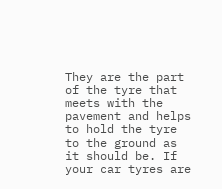They are the part of the tyre that meets with the pavement and helps to hold the tyre to the ground as it should be. If your car tyres are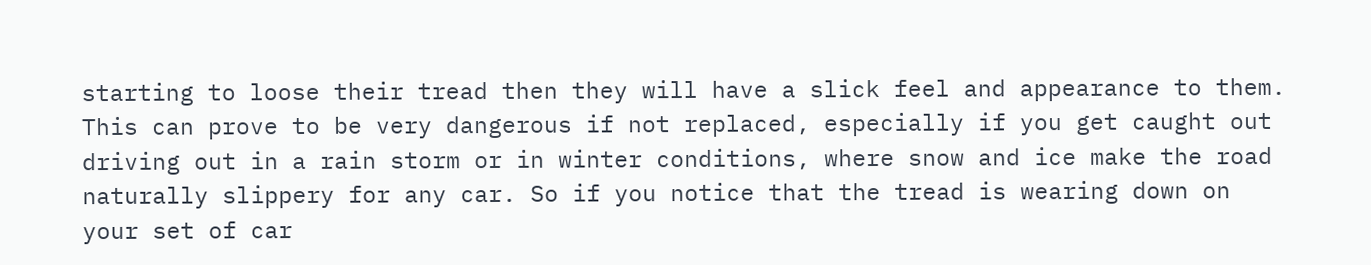starting to loose their tread then they will have a slick feel and appearance to them. This can prove to be very dangerous if not replaced, especially if you get caught out driving out in a rain storm or in winter conditions, where snow and ice make the road naturally slippery for any car. So if you notice that the tread is wearing down on your set of car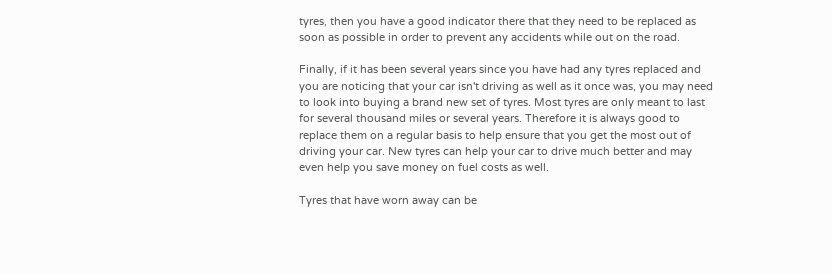tyres, then you have a good indicator there that they need to be replaced as soon as possible in order to prevent any accidents while out on the road.

Finally, if it has been several years since you have had any tyres replaced and you are noticing that your car isn't driving as well as it once was, you may need to look into buying a brand new set of tyres. Most tyres are only meant to last for several thousand miles or several years. Therefore it is always good to replace them on a regular basis to help ensure that you get the most out of driving your car. New tyres can help your car to drive much better and may even help you save money on fuel costs as well.

Tyres that have worn away can be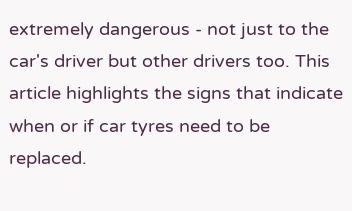extremely dangerous - not just to the car's driver but other drivers too. This article highlights the signs that indicate when or if car tyres need to be replaced.